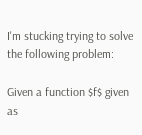I'm stucking trying to solve the following problem:

Given a function $f$ given as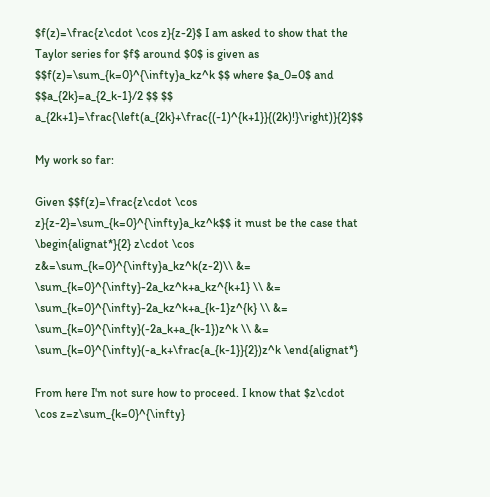$f(z)=\frac{z\cdot \cos z}{z-2}$ I am asked to show that the Taylor series for $f$ around $0$ is given as $$f(z)=\sum_{k=0}^{\infty}a_kz^k $$ where $a_0=0$ and $$a_{2k}=a_{2_k-1}/2 $$ $$ a_{2k+1}=\frac{\left(a_{2k}+\frac{(-1)^{k+1}}{(2k)!}\right)}{2}$$

My work so far:

Given $$f(z)=\frac{z\cdot \cos z}{z-2}=\sum_{k=0}^{\infty}a_kz^k$$ it must be the case that \begin{alignat*}{2} z\cdot \cos z&=\sum_{k=0}^{\infty}a_kz^k(z-2)\\ &= \sum_{k=0}^{\infty}-2a_kz^k+a_kz^{k+1} \\ &= \sum_{k=0}^{\infty}-2a_kz^k+a_{k-1}z^{k} \\ &= \sum_{k=0}^{\infty}(-2a_k+a_{k-1})z^k \\ &= \sum_{k=0}^{\infty}(-a_k+\frac{a_{k-1}}{2})z^k \end{alignat*}

From here I'm not sure how to proceed. I know that $z\cdot \cos z=z\sum_{k=0}^{\infty}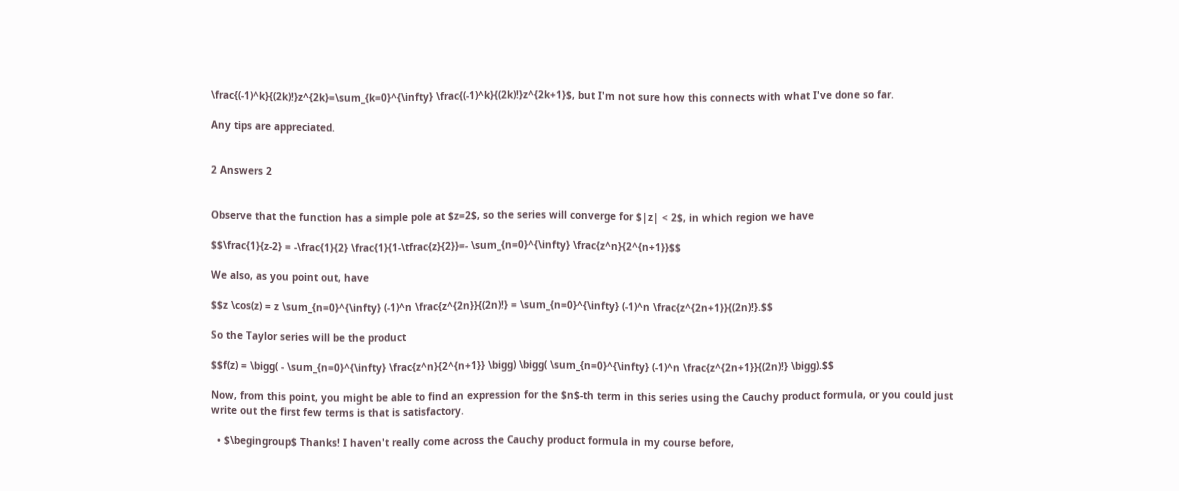\frac{(-1)^k}{(2k)!}z^{2k}=\sum_{k=0}^{\infty} \frac{(-1)^k}{(2k)!}z^{2k+1}$, but I'm not sure how this connects with what I've done so far.

Any tips are appreciated.


2 Answers 2


Observe that the function has a simple pole at $z=2$, so the series will converge for $|z| < 2$, in which region we have

$$\frac{1}{z-2} = -\frac{1}{2} \frac{1}{1-\tfrac{z}{2}}=- \sum_{n=0}^{\infty} \frac{z^n}{2^{n+1}}$$

We also, as you point out, have

$$z \cos(z) = z \sum_{n=0}^{\infty} (-1)^n \frac{z^{2n}}{(2n)!} = \sum_{n=0}^{\infty} (-1)^n \frac{z^{2n+1}}{(2n)!}.$$

So the Taylor series will be the product

$$f(z) = \bigg( - \sum_{n=0}^{\infty} \frac{z^n}{2^{n+1}} \bigg) \bigg( \sum_{n=0}^{\infty} (-1)^n \frac{z^{2n+1}}{(2n)!} \bigg).$$

Now, from this point, you might be able to find an expression for the $n$-th term in this series using the Cauchy product formula, or you could just write out the first few terms is that is satisfactory.

  • $\begingroup$ Thanks! I haven't really come across the Cauchy product formula in my course before,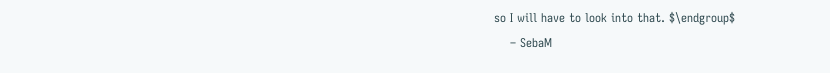so I will have to look into that. $\endgroup$
    – SebaM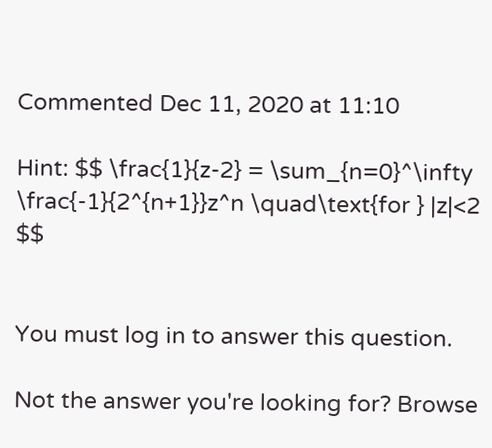Commented Dec 11, 2020 at 11:10

Hint: $$ \frac{1}{z-2} = \sum_{n=0}^\infty \frac{-1}{2^{n+1}}z^n \quad\text{for } |z|<2 $$


You must log in to answer this question.

Not the answer you're looking for? Browse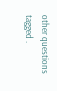other questions tagged .